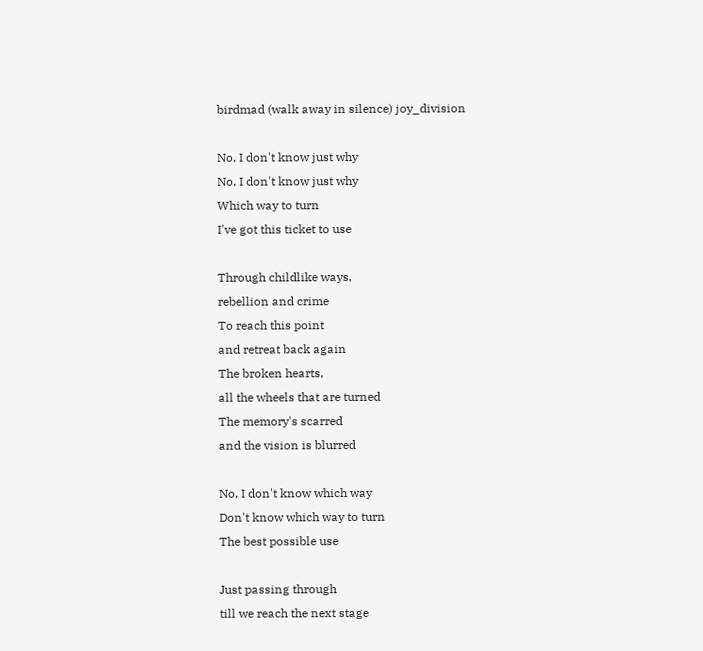birdmad (walk away in silence) joy_division

No, I don't know just why
No, I don't know just why
Which way to turn
I've got this ticket to use

Through childlike ways,
rebellion and crime
To reach this point
and retreat back again
The broken hearts,
all the wheels that are turned
The memory's scarred
and the vision is blurred

No, I don't know which way
Don't know which way to turn
The best possible use

Just passing through
till we reach the next stage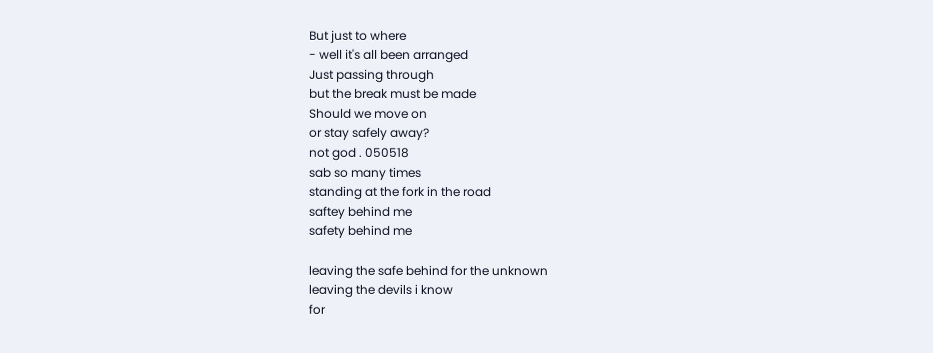But just to where
- well it's all been arranged
Just passing through
but the break must be made
Should we move on
or stay safely away?
not god . 050518
sab so many times
standing at the fork in the road
saftey behind me
safety behind me

leaving the safe behind for the unknown
leaving the devils i know
for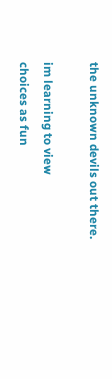the unknown devils out there.

im learning to view
choices as fun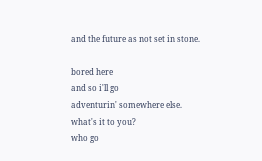and the future as not set in stone.

bored here
and so i'll go
adventurin' somewhere else.
what's it to you?
who go